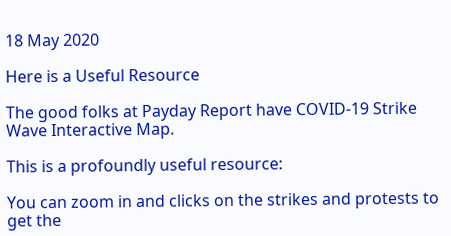18 May 2020

Here is a Useful Resource

The good folks at Payday Report have COVID-19 Strike Wave Interactive Map.

This is a profoundly useful resource:

You can zoom in and clicks on the strikes and protests to get the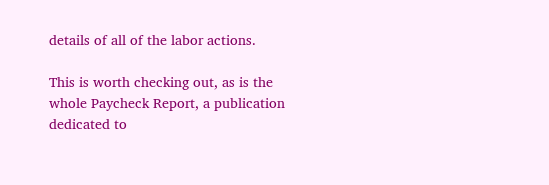details of all of the labor actions.

This is worth checking out, as is the whole Paycheck Report, a publication dedicated to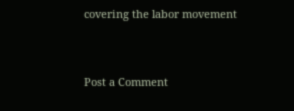covering the labor movement


Post a Comment